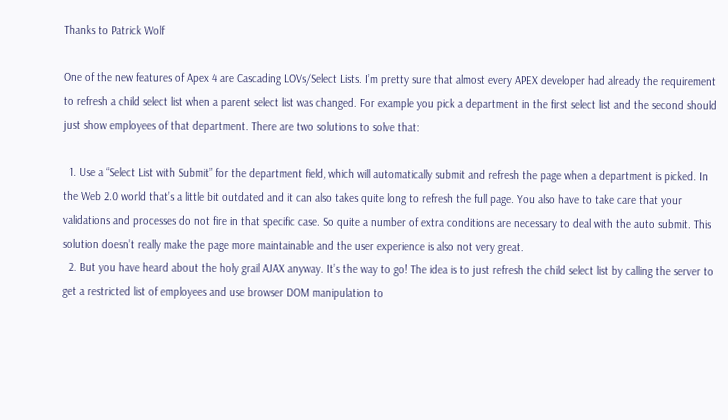Thanks to Patrick Wolf

One of the new features of Apex 4 are Cascading LOVs/Select Lists. I’m pretty sure that almost every APEX developer had already the requirement to refresh a child select list when a parent select list was changed. For example you pick a department in the first select list and the second should just show employees of that department. There are two solutions to solve that:

  1. Use a “Select List with Submit” for the department field, which will automatically submit and refresh the page when a department is picked. In the Web 2.0 world that’s a little bit outdated and it can also takes quite long to refresh the full page. You also have to take care that your validations and processes do not fire in that specific case. So quite a number of extra conditions are necessary to deal with the auto submit. This solution doesn’t really make the page more maintainable and the user experience is also not very great.
  2. But you have heard about the holy grail AJAX anyway. It’s the way to go! The idea is to just refresh the child select list by calling the server to get a restricted list of employees and use browser DOM manipulation to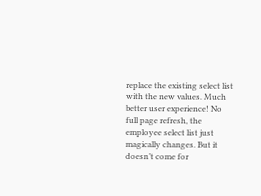replace the existing select list with the new values. Much better user experience! No full page refresh, the employee select list just magically changes. But it doesn’t come for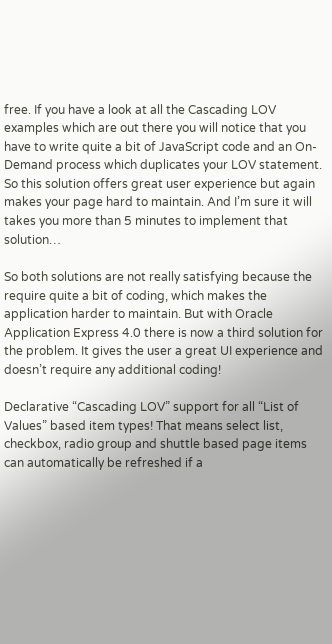free. If you have a look at all the Cascading LOV examples which are out there you will notice that you have to write quite a bit of JavaScript code and an On-Demand process which duplicates your LOV statement. So this solution offers great user experience but again makes your page hard to maintain. And I’m sure it will takes you more than 5 minutes to implement that solution…

So both solutions are not really satisfying because the require quite a bit of coding, which makes the application harder to maintain. But with Oracle Application Express 4.0 there is now a third solution for the problem. It gives the user a great UI experience and doesn’t require any additional coding!

Declarative “Cascading LOV” support for all “List of Values” based item types! That means select list, checkbox, radio group and shuttle based page items can automatically be refreshed if a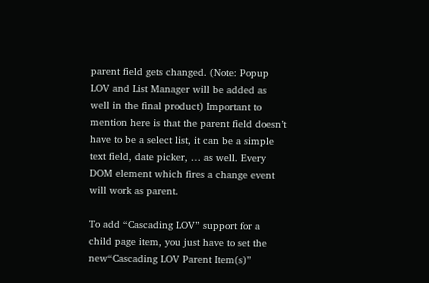parent field gets changed. (Note: Popup LOV and List Manager will be added as well in the final product) Important to mention here is that the parent field doesn’t have to be a select list, it can be a simple text field, date picker, … as well. Every DOM element which fires a change event will work as parent.

To add “Cascading LOV” support for a child page item, you just have to set the new“Cascading LOV Parent Item(s)”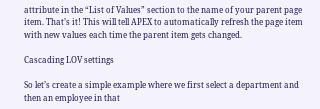attribute in the “List of Values” section to the name of your parent page item. That’s it! This will tell APEX to automatically refresh the page item with new values each time the parent item gets changed.

Cascading LOV settings

So let’s create a simple example where we first select a department and then an employee in that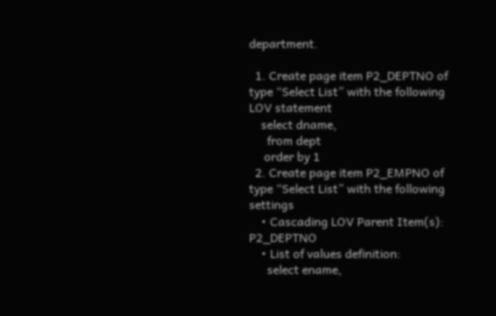department.

  1. Create page item P2_DEPTNO of type “Select List” with the following LOV statement
    select dname,
      from dept
     order by 1
  2. Create page item P2_EMPNO of type “Select List” with the following settings
    • Cascading LOV Parent Item(s): P2_DEPTNO
    • List of values definition:
      select ename,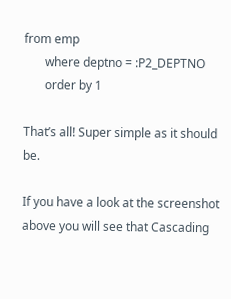from emp
       where deptno = :P2_DEPTNO
       order by 1

That’s all! Super simple as it should be.

If you have a look at the screenshot above you will see that Cascading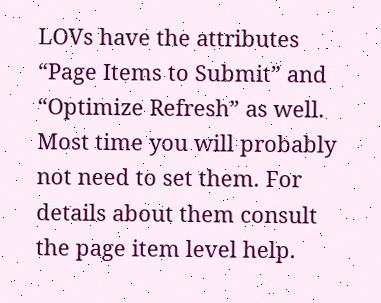LOVs have the attributes “Page Items to Submit” and “Optimize Refresh” as well. Most time you will probably not need to set them. For details about them consult the page item level help.